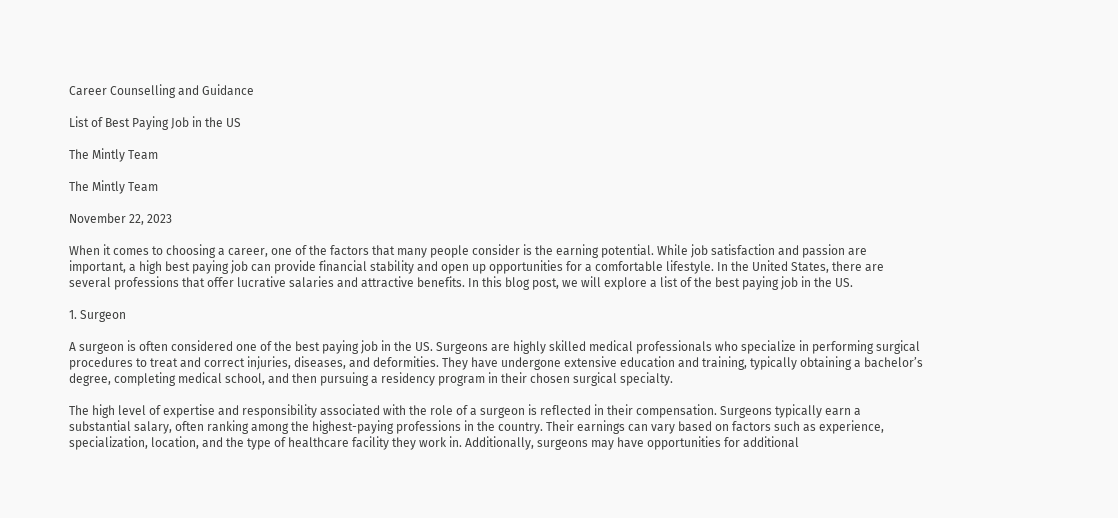Career Counselling and Guidance

List of Best Paying Job in the US

The Mintly Team

The Mintly Team

November 22, 2023

When it comes to choosing a career, one of the factors that many people consider is the earning potential. While job satisfaction and passion are important, a high best paying job can provide financial stability and open up opportunities for a comfortable lifestyle. In the United States, there are several professions that offer lucrative salaries and attractive benefits. In this blog post, we will explore a list of the best paying job in the US.

1. Surgeon

A surgeon is often considered one of the best paying job in the US. Surgeons are highly skilled medical professionals who specialize in performing surgical procedures to treat and correct injuries, diseases, and deformities. They have undergone extensive education and training, typically obtaining a bachelor’s degree, completing medical school, and then pursuing a residency program in their chosen surgical specialty.

The high level of expertise and responsibility associated with the role of a surgeon is reflected in their compensation. Surgeons typically earn a substantial salary, often ranking among the highest-paying professions in the country. Their earnings can vary based on factors such as experience, specialization, location, and the type of healthcare facility they work in. Additionally, surgeons may have opportunities for additional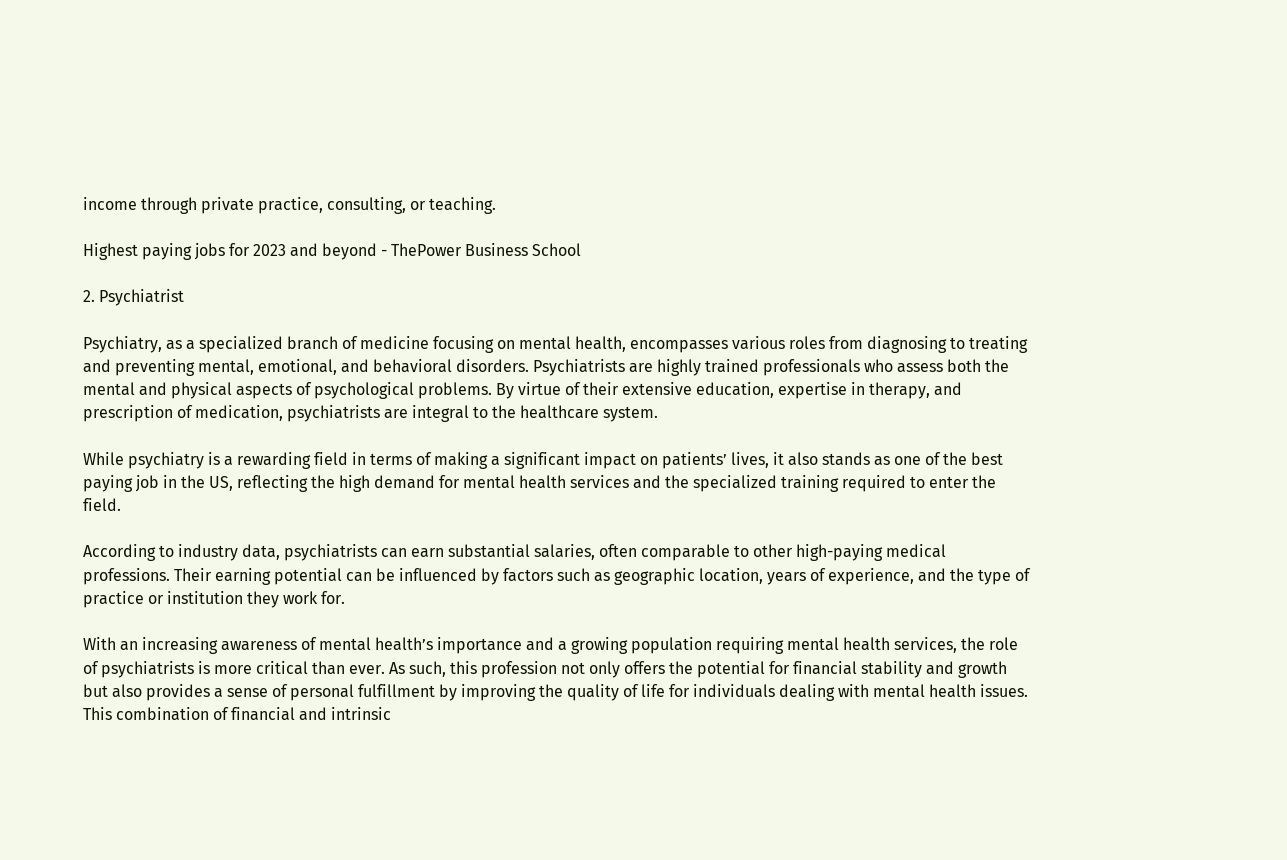income through private practice, consulting, or teaching.

Highest paying jobs for 2023 and beyond - ThePower Business School

2. Psychiatrist

Psychiatry, as a specialized branch of medicine focusing on mental health, encompasses various roles from diagnosing to treating and preventing mental, emotional, and behavioral disorders. Psychiatrists are highly trained professionals who assess both the mental and physical aspects of psychological problems. By virtue of their extensive education, expertise in therapy, and prescription of medication, psychiatrists are integral to the healthcare system.

While psychiatry is a rewarding field in terms of making a significant impact on patients’ lives, it also stands as one of the best paying job in the US, reflecting the high demand for mental health services and the specialized training required to enter the field.

According to industry data, psychiatrists can earn substantial salaries, often comparable to other high-paying medical professions. Their earning potential can be influenced by factors such as geographic location, years of experience, and the type of practice or institution they work for.

With an increasing awareness of mental health’s importance and a growing population requiring mental health services, the role of psychiatrists is more critical than ever. As such, this profession not only offers the potential for financial stability and growth but also provides a sense of personal fulfillment by improving the quality of life for individuals dealing with mental health issues. This combination of financial and intrinsic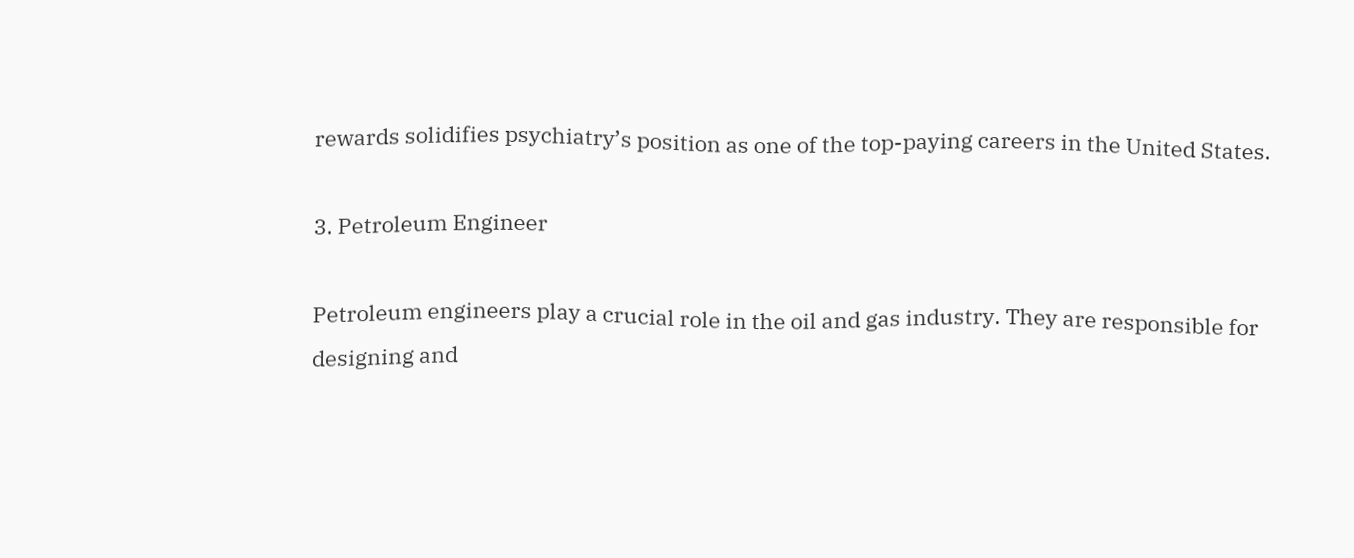rewards solidifies psychiatry’s position as one of the top-paying careers in the United States.

3. Petroleum Engineer

Petroleum engineers play a crucial role in the oil and gas industry. They are responsible for designing and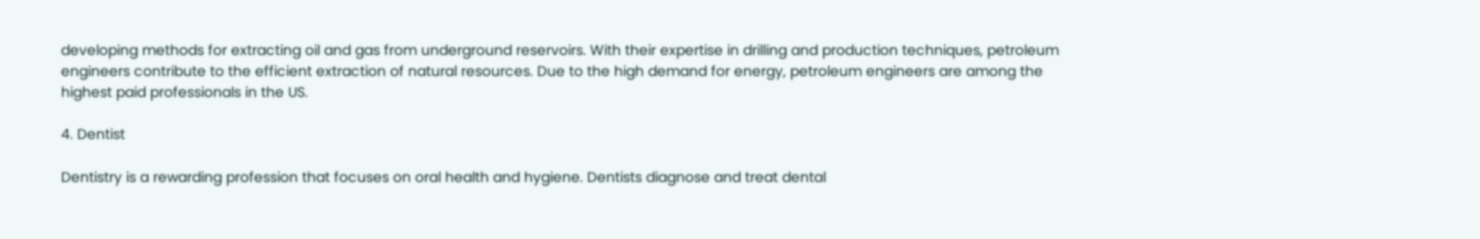developing methods for extracting oil and gas from underground reservoirs. With their expertise in drilling and production techniques, petroleum engineers contribute to the efficient extraction of natural resources. Due to the high demand for energy, petroleum engineers are among the highest paid professionals in the US.

4. Dentist

Dentistry is a rewarding profession that focuses on oral health and hygiene. Dentists diagnose and treat dental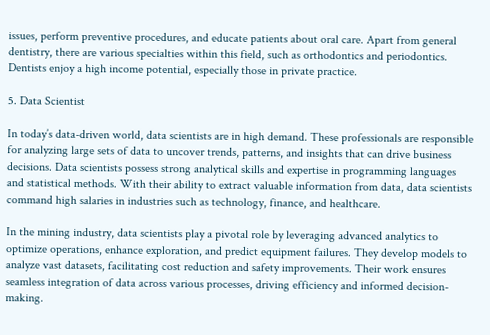issues, perform preventive procedures, and educate patients about oral care. Apart from general dentistry, there are various specialties within this field, such as orthodontics and periodontics. Dentists enjoy a high income potential, especially those in private practice.

5. Data Scientist

In today’s data-driven world, data scientists are in high demand. These professionals are responsible for analyzing large sets of data to uncover trends, patterns, and insights that can drive business decisions. Data scientists possess strong analytical skills and expertise in programming languages and statistical methods. With their ability to extract valuable information from data, data scientists command high salaries in industries such as technology, finance, and healthcare.

In the mining industry, data scientists play a pivotal role by leveraging advanced analytics to optimize operations, enhance exploration, and predict equipment failures. They develop models to analyze vast datasets, facilitating cost reduction and safety improvements. Their work ensures seamless integration of data across various processes, driving efficiency and informed decision-making.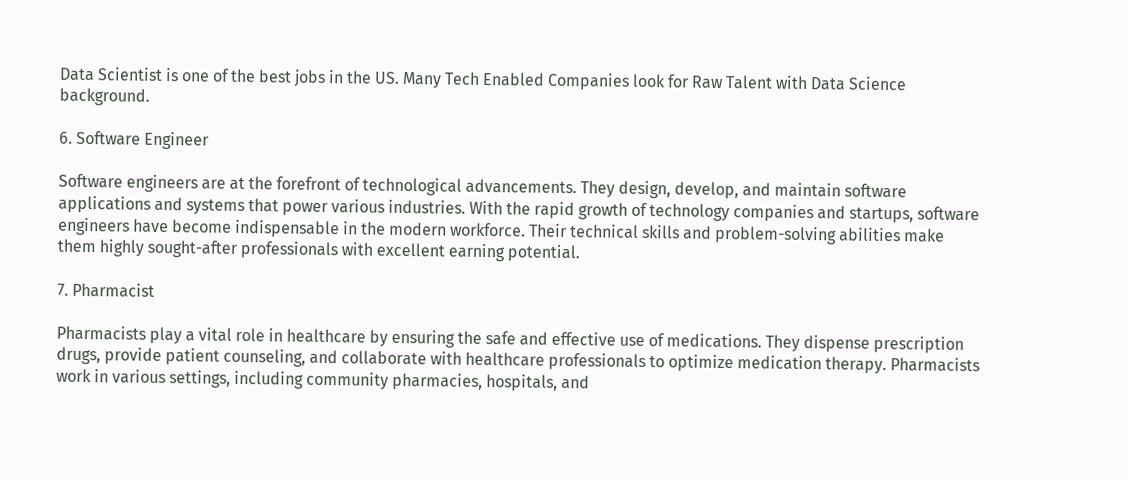Data Scientist is one of the best jobs in the US. Many Tech Enabled Companies look for Raw Talent with Data Science background.

6. Software Engineer

Software engineers are at the forefront of technological advancements. They design, develop, and maintain software applications and systems that power various industries. With the rapid growth of technology companies and startups, software engineers have become indispensable in the modern workforce. Their technical skills and problem-solving abilities make them highly sought-after professionals with excellent earning potential.

7. Pharmacist

Pharmacists play a vital role in healthcare by ensuring the safe and effective use of medications. They dispense prescription drugs, provide patient counseling, and collaborate with healthcare professionals to optimize medication therapy. Pharmacists work in various settings, including community pharmacies, hospitals, and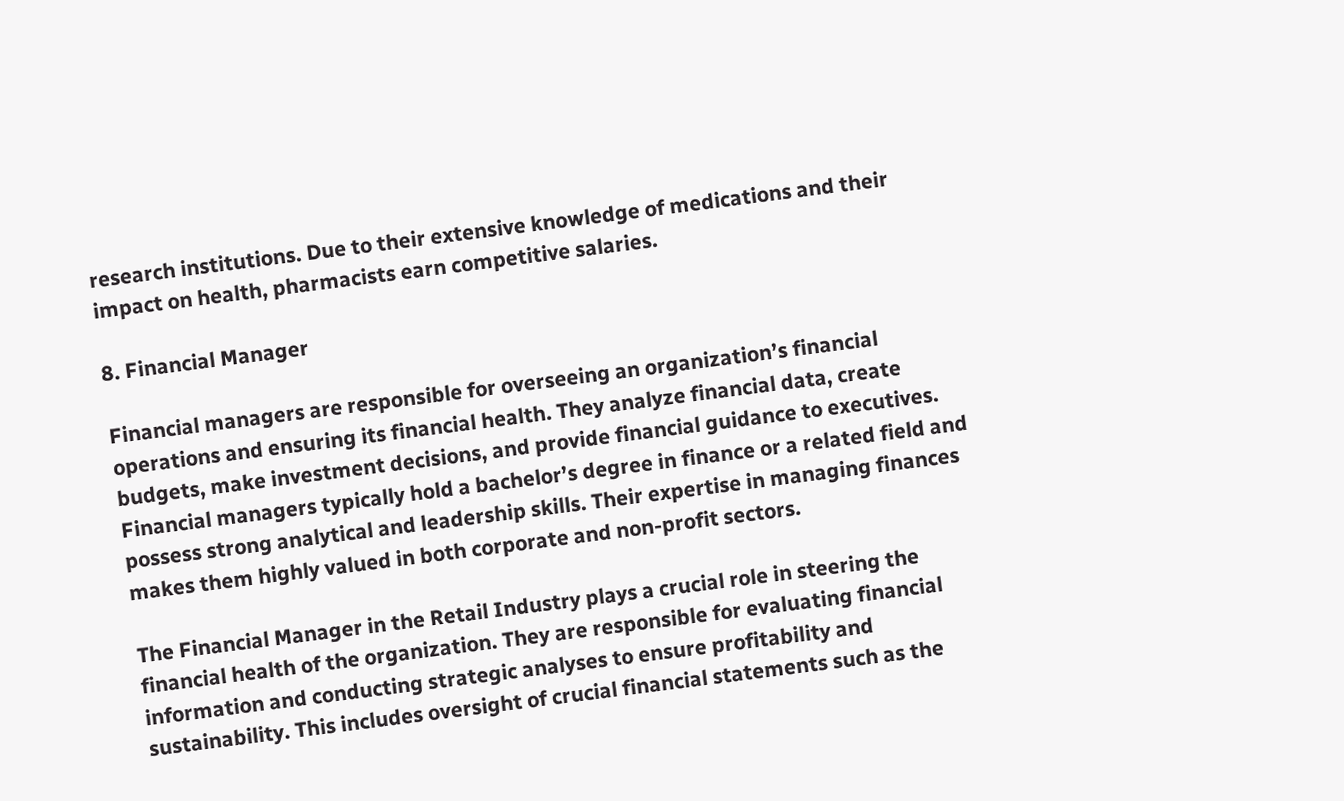research institutions. Due to their extensive knowledge of medications and their impact on health, pharmacists earn competitive salaries.

8. Financial Manager

Financial managers are responsible for overseeing an organization’s financial operations and ensuring its financial health. They analyze financial data, create budgets, make investment decisions, and provide financial guidance to executives. Financial managers typically hold a bachelor’s degree in finance or a related field and possess strong analytical and leadership skills. Their expertise in managing finances makes them highly valued in both corporate and non-profit sectors.

The Financial Manager in the Retail Industry plays a crucial role in steering the financial health of the organization. They are responsible for evaluating financial information and conducting strategic analyses to ensure profitability and sustainability. This includes oversight of crucial financial statements such as the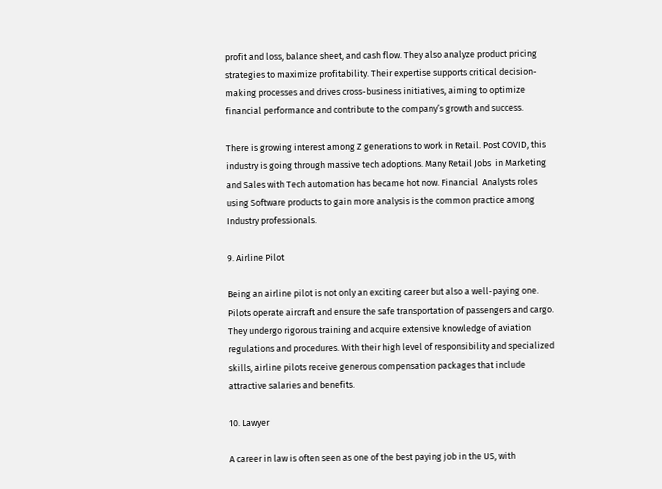profit and loss, balance sheet, and cash flow. They also analyze product pricing strategies to maximize profitability. Their expertise supports critical decision-making processes and drives cross-business initiatives, aiming to optimize financial performance and contribute to the company’s growth and success.

There is growing interest among Z generations to work in Retail. Post COVID, this industry is going through massive tech adoptions. Many Retail Jobs  in Marketing and Sales with Tech automation has became hot now. Financial  Analysts roles using Software products to gain more analysis is the common practice among  Industry professionals.

9. Airline Pilot

Being an airline pilot is not only an exciting career but also a well-paying one. Pilots operate aircraft and ensure the safe transportation of passengers and cargo. They undergo rigorous training and acquire extensive knowledge of aviation regulations and procedures. With their high level of responsibility and specialized skills, airline pilots receive generous compensation packages that include attractive salaries and benefits.

10. Lawyer

A career in law is often seen as one of the best paying job in the US, with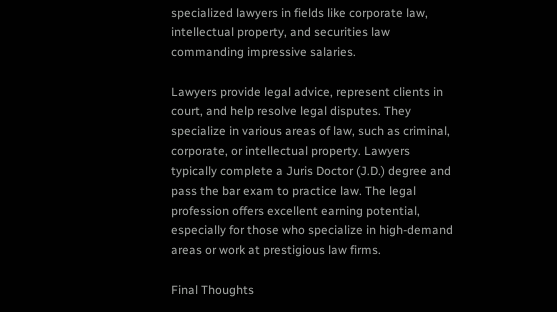specialized lawyers in fields like corporate law, intellectual property, and securities law commanding impressive salaries.

Lawyers provide legal advice, represent clients in court, and help resolve legal disputes. They specialize in various areas of law, such as criminal, corporate, or intellectual property. Lawyers typically complete a Juris Doctor (J.D.) degree and pass the bar exam to practice law. The legal profession offers excellent earning potential, especially for those who specialize in high-demand areas or work at prestigious law firms.

Final Thoughts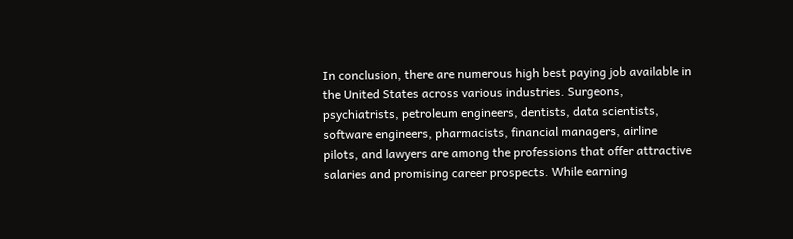In conclusion, there are numerous high best paying job available in the United States across various industries. Surgeons, psychiatrists, petroleum engineers, dentists, data scientists, software engineers, pharmacists, financial managers, airline pilots, and lawyers are among the professions that offer attractive salaries and promising career prospects. While earning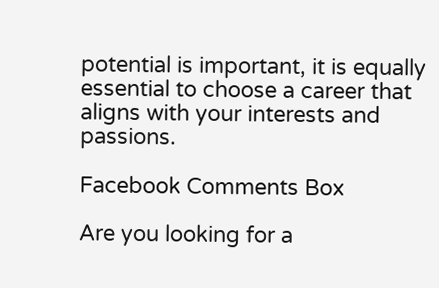potential is important, it is equally essential to choose a career that aligns with your interests and passions.

Facebook Comments Box

Are you looking for a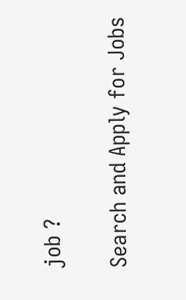job ?

Search and Apply for Jobs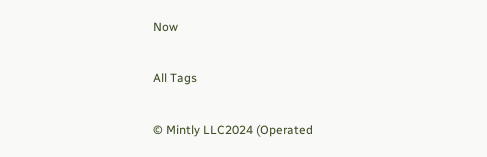Now

All Tags

© Mintly LLC2024 (Operated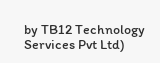by TB12 Technology Services Pvt Ltd)